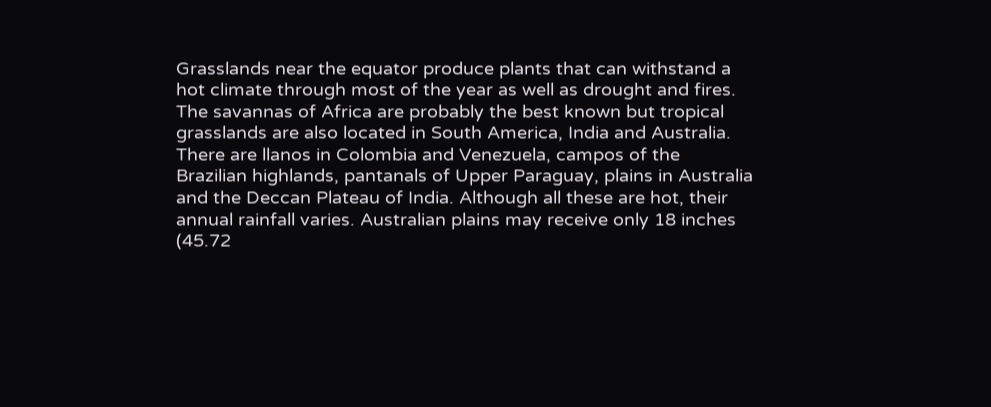Grasslands near the equator produce plants that can withstand a hot climate through most of the year as well as drought and fires. The savannas of Africa are probably the best known but tropical grasslands are also located in South America, India and Australia. There are llanos in Colombia and Venezuela, campos of the Brazilian highlands, pantanals of Upper Paraguay, plains in Australia and the Deccan Plateau of India. Although all these are hot, their annual rainfall varies. Australian plains may receive only 18 inches (45.72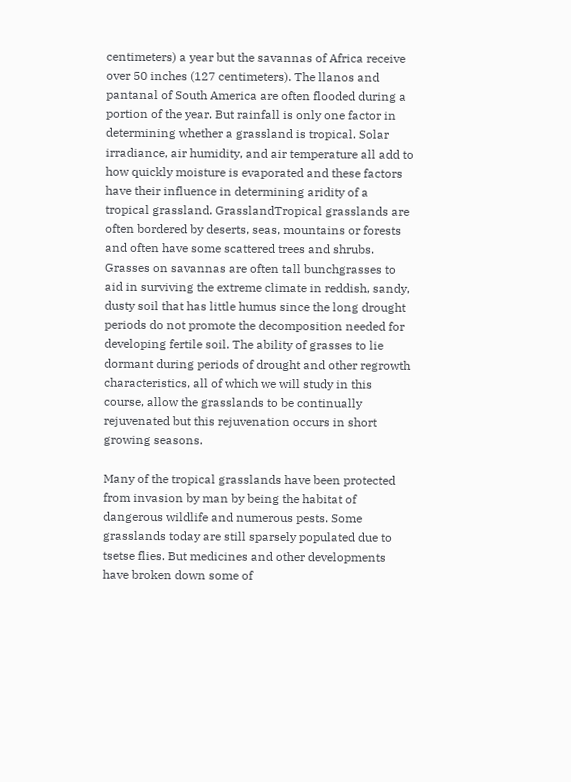centimeters) a year but the savannas of Africa receive over 50 inches (127 centimeters). The llanos and pantanal of South America are often flooded during a portion of the year. But rainfall is only one factor in determining whether a grassland is tropical. Solar irradiance, air humidity, and air temperature all add to how quickly moisture is evaporated and these factors have their influence in determining aridity of a tropical grassland. GrasslandTropical grasslands are often bordered by deserts, seas, mountains or forests and often have some scattered trees and shrubs. Grasses on savannas are often tall bunchgrasses to aid in surviving the extreme climate in reddish, sandy, dusty soil that has little humus since the long drought periods do not promote the decomposition needed for developing fertile soil. The ability of grasses to lie dormant during periods of drought and other regrowth characteristics, all of which we will study in this course, allow the grasslands to be continually rejuvenated but this rejuvenation occurs in short growing seasons.

Many of the tropical grasslands have been protected from invasion by man by being the habitat of dangerous wildlife and numerous pests. Some grasslands today are still sparsely populated due to tsetse flies. But medicines and other developments have broken down some of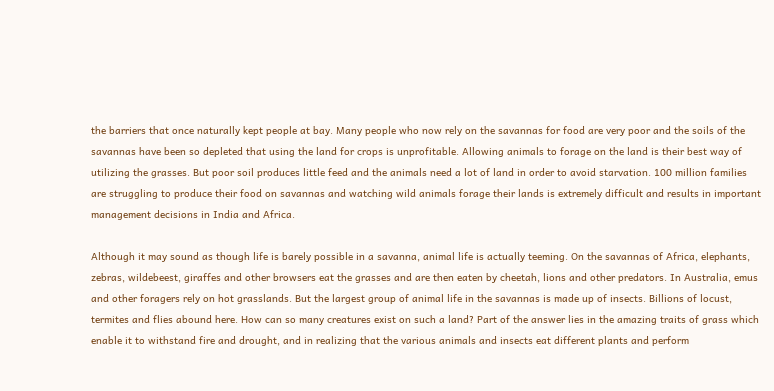the barriers that once naturally kept people at bay. Many people who now rely on the savannas for food are very poor and the soils of the savannas have been so depleted that using the land for crops is unprofitable. Allowing animals to forage on the land is their best way of utilizing the grasses. But poor soil produces little feed and the animals need a lot of land in order to avoid starvation. 100 million families are struggling to produce their food on savannas and watching wild animals forage their lands is extremely difficult and results in important management decisions in India and Africa.

Although it may sound as though life is barely possible in a savanna, animal life is actually teeming. On the savannas of Africa, elephants, zebras, wildebeest, giraffes and other browsers eat the grasses and are then eaten by cheetah, lions and other predators. In Australia, emus and other foragers rely on hot grasslands. But the largest group of animal life in the savannas is made up of insects. Billions of locust, termites and flies abound here. How can so many creatures exist on such a land? Part of the answer lies in the amazing traits of grass which enable it to withstand fire and drought, and in realizing that the various animals and insects eat different plants and perform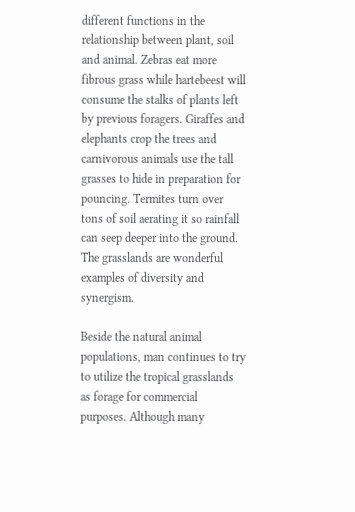different functions in the relationship between plant, soil and animal. Zebras eat more fibrous grass while hartebeest will consume the stalks of plants left by previous foragers. Giraffes and elephants crop the trees and carnivorous animals use the tall grasses to hide in preparation for pouncing. Termites turn over tons of soil aerating it so rainfall can seep deeper into the ground. The grasslands are wonderful examples of diversity and synergism.

Beside the natural animal populations, man continues to try to utilize the tropical grasslands as forage for commercial purposes. Although many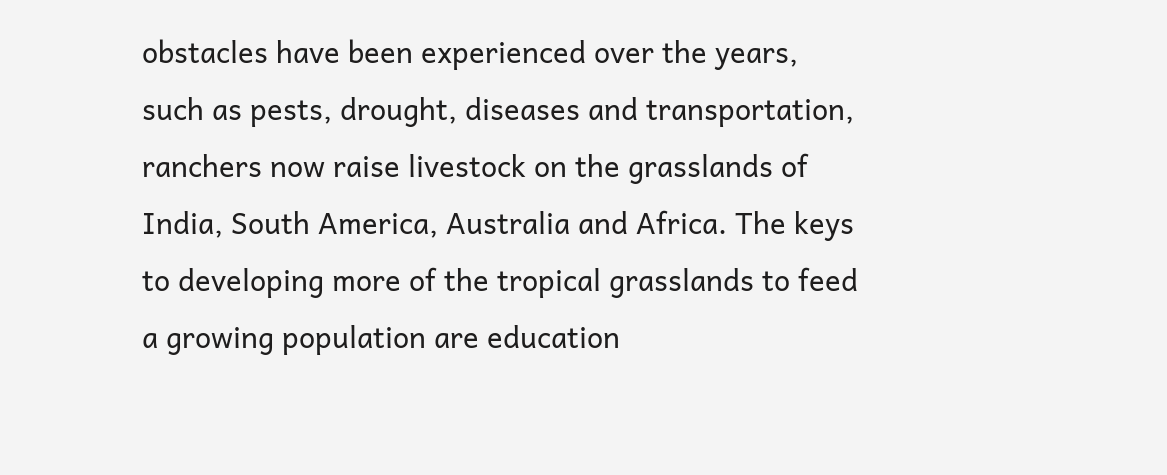obstacles have been experienced over the years, such as pests, drought, diseases and transportation, ranchers now raise livestock on the grasslands of India, South America, Australia and Africa. The keys to developing more of the tropical grasslands to feed a growing population are education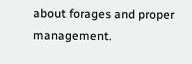about forages and proper management.